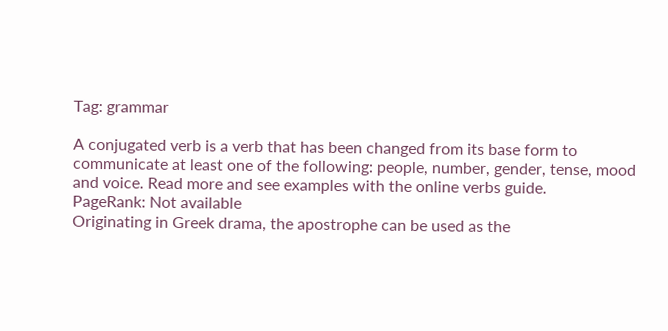Tag: grammar

A conjugated verb is a verb that has been changed from its base form to communicate at least one of the following: people, number, gender, tense, mood and voice. Read more and see examples with the online verbs guide.
PageRank: Not available
Originating in Greek drama, the apostrophe can be used as the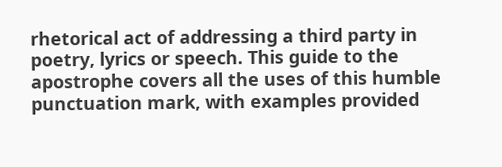rhetorical act of addressing a third party in poetry, lyrics or speech. This guide to the apostrophe covers all the uses of this humble punctuation mark, with examples provided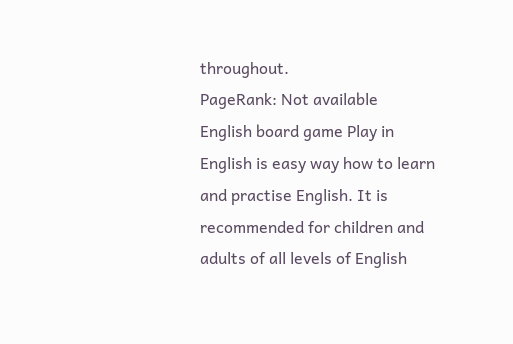throughout.
PageRank: Not available
English board game Play in English is easy way how to learn and practise English. It is recommended for children and adults of all levels of English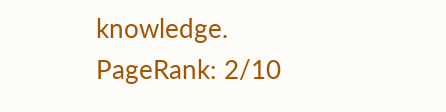knowledge.
PageRank: 2/10